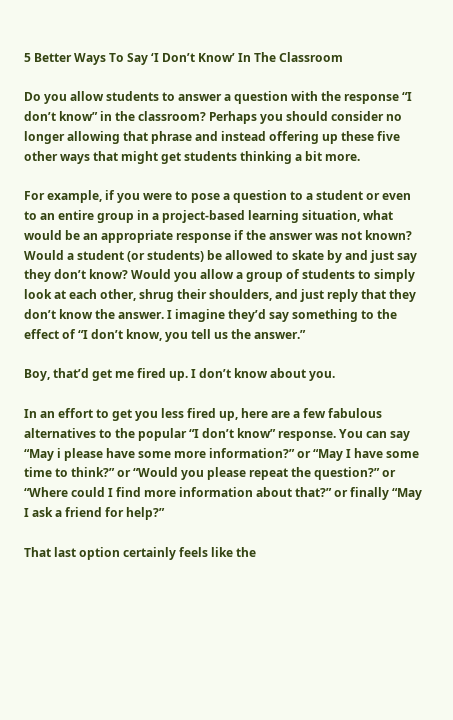5 Better Ways To Say ‘I Don’t Know’ In The Classroom

Do you allow students to answer a question with the response “I don’t know” in the classroom? Perhaps you should consider no longer allowing that phrase and instead offering up these five other ways that might get students thinking a bit more.

For example, if you were to pose a question to a student or even to an entire group in a project-based learning situation, what would be an appropriate response if the answer was not known? Would a student (or students) be allowed to skate by and just say they don’t know? Would you allow a group of students to simply look at each other, shrug their shoulders, and just reply that they don’t know the answer. I imagine they’d say something to the effect of “I don’t know, you tell us the answer.”

Boy, that’d get me fired up. I don’t know about you.

In an effort to get you less fired up, here are a few fabulous alternatives to the popular “I don’t know” response. You can say “May i please have some more information?” or “May I have some time to think?” or “Would you please repeat the question?” or “Where could I find more information about that?” or finally “May I ask a friend for help?”

That last option certainly feels like the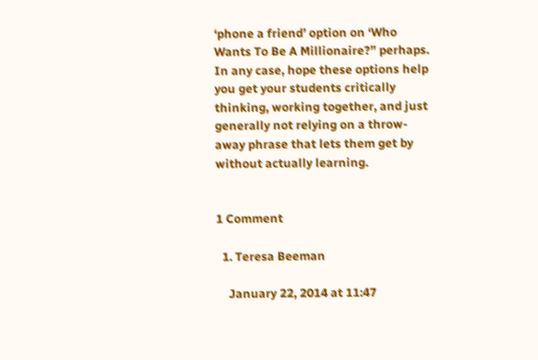‘phone a friend’ option on ‘Who Wants To Be A Millionaire?” perhaps. In any case, hope these options help you get your students critically thinking, working together, and just generally not relying on a throw-away phrase that lets them get by without actually learning.


1 Comment

  1. Teresa Beeman

    January 22, 2014 at 11:47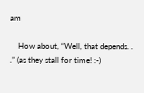am

    How about, “Well, that depends. . .” (as they stall for time! :-)